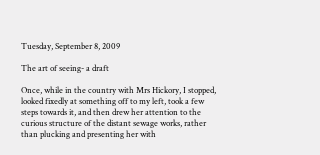Tuesday, September 8, 2009

The art of seeing- a draft

Once, while in the country with Mrs Hickory, I stopped, looked fixedly at something off to my left, took a few steps towards it, and then drew her attention to the curious structure of the distant sewage works, rather than plucking and presenting her with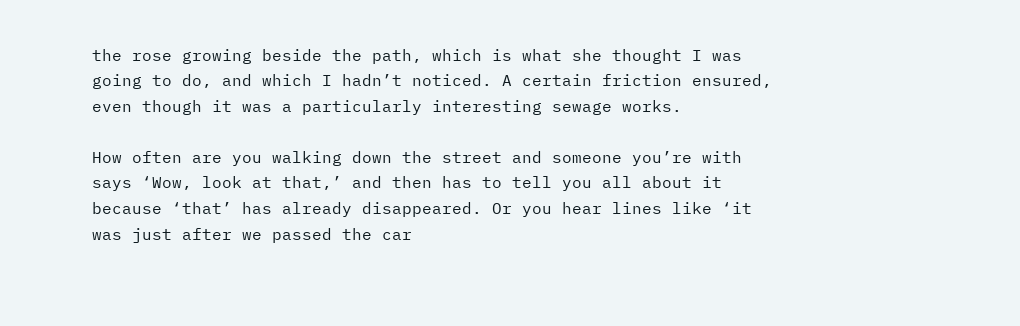the rose growing beside the path, which is what she thought I was going to do, and which I hadn’t noticed. A certain friction ensured, even though it was a particularly interesting sewage works.

How often are you walking down the street and someone you’re with says ‘Wow, look at that,’ and then has to tell you all about it because ‘that’ has already disappeared. Or you hear lines like ‘it was just after we passed the car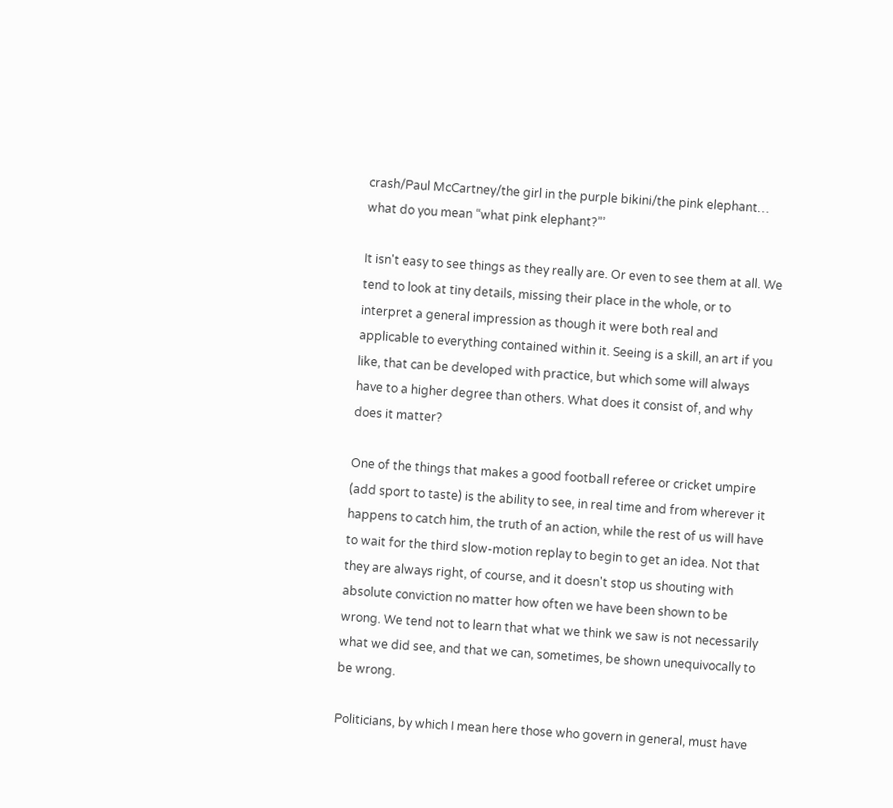crash/Paul McCartney/the girl in the purple bikini/the pink elephant… what do you mean “what pink elephant?”’

It isn't easy to see things as they really are. Or even to see them at all. We tend to look at tiny details, missing their place in the whole, or to interpret a general impression as though it were both real and applicable to everything contained within it. Seeing is a skill, an art if you like, that can be developed with practice, but which some will always have to a higher degree than others. What does it consist of, and why does it matter?

One of the things that makes a good football referee or cricket umpire (add sport to taste) is the ability to see, in real time and from wherever it happens to catch him, the truth of an action, while the rest of us will have to wait for the third slow-motion replay to begin to get an idea. Not that they are always right, of course, and it doesn't stop us shouting with absolute conviction no matter how often we have been shown to be wrong. We tend not to learn that what we think we saw is not necessarily what we did see, and that we can, sometimes, be shown unequivocally to be wrong.

Politicians, by which I mean here those who govern in general, must have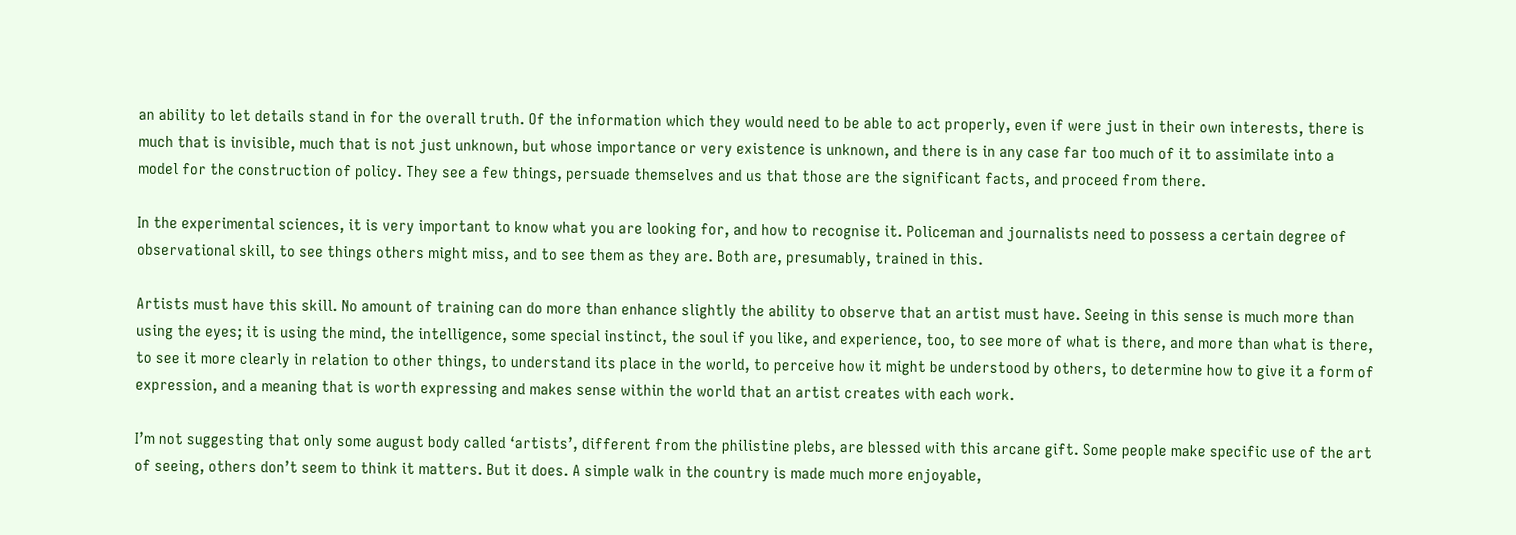an ability to let details stand in for the overall truth. Of the information which they would need to be able to act properly, even if were just in their own interests, there is much that is invisible, much that is not just unknown, but whose importance or very existence is unknown, and there is in any case far too much of it to assimilate into a model for the construction of policy. They see a few things, persuade themselves and us that those are the significant facts, and proceed from there.

In the experimental sciences, it is very important to know what you are looking for, and how to recognise it. Policeman and journalists need to possess a certain degree of observational skill, to see things others might miss, and to see them as they are. Both are, presumably, trained in this.

Artists must have this skill. No amount of training can do more than enhance slightly the ability to observe that an artist must have. Seeing in this sense is much more than using the eyes; it is using the mind, the intelligence, some special instinct, the soul if you like, and experience, too, to see more of what is there, and more than what is there, to see it more clearly in relation to other things, to understand its place in the world, to perceive how it might be understood by others, to determine how to give it a form of expression, and a meaning that is worth expressing and makes sense within the world that an artist creates with each work.

I’m not suggesting that only some august body called ‘artists’, different from the philistine plebs, are blessed with this arcane gift. Some people make specific use of the art of seeing, others don’t seem to think it matters. But it does. A simple walk in the country is made much more enjoyable,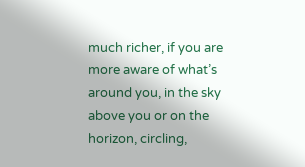much richer, if you are more aware of what’s around you, in the sky above you or on the horizon, circling,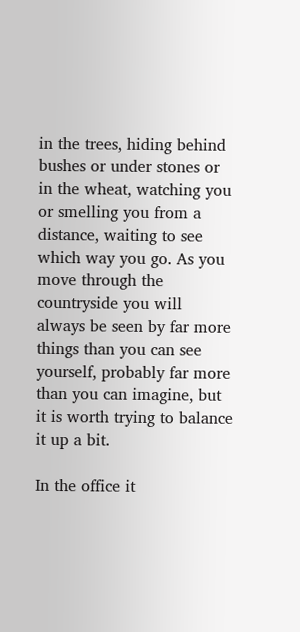in the trees, hiding behind bushes or under stones or in the wheat, watching you or smelling you from a distance, waiting to see which way you go. As you move through the countryside you will always be seen by far more things than you can see yourself, probably far more than you can imagine, but it is worth trying to balance it up a bit.

In the office it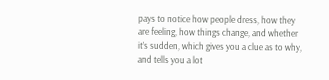pays to notice how people dress, how they are feeling, how things change, and whether it’s sudden, which gives you a clue as to why, and tells you a lot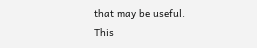that may be useful. This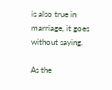is also true in marriage, it goes without saying.

As the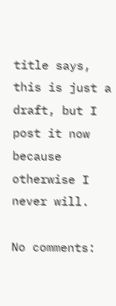title says, this is just a draft, but I post it now because otherwise I never will.

No comments: